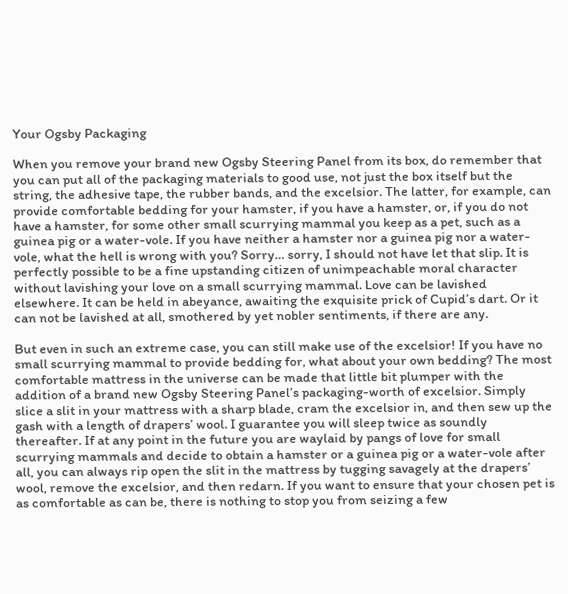Your Ogsby Packaging

When you remove your brand new Ogsby Steering Panel from its box, do remember that you can put all of the packaging materials to good use, not just the box itself but the string, the adhesive tape, the rubber bands, and the excelsior. The latter, for example, can provide comfortable bedding for your hamster, if you have a hamster, or, if you do not have a hamster, for some other small scurrying mammal you keep as a pet, such as a guinea pig or a water-vole. If you have neither a hamster nor a guinea pig nor a water-vole, what the hell is wrong with you? Sorry… sorry, I should not have let that slip. It is perfectly possible to be a fine upstanding citizen of unimpeachable moral character without lavishing your love on a small scurrying mammal. Love can be lavished elsewhere. It can be held in abeyance, awaiting the exquisite prick of Cupid’s dart. Or it can not be lavished at all, smothered by yet nobler sentiments, if there are any.

But even in such an extreme case, you can still make use of the excelsior! If you have no small scurrying mammal to provide bedding for, what about your own bedding? The most comfortable mattress in the universe can be made that little bit plumper with the addition of a brand new Ogsby Steering Panel’s packaging-worth of excelsior. Simply slice a slit in your mattress with a sharp blade, cram the excelsior in, and then sew up the gash with a length of drapers’ wool. I guarantee you will sleep twice as soundly thereafter. If at any point in the future you are waylaid by pangs of love for small scurrying mammals and decide to obtain a hamster or a guinea pig or a water-vole after all, you can always rip open the slit in the mattress by tugging savagely at the drapers’ wool, remove the excelsior, and then redarn. If you want to ensure that your chosen pet is as comfortable as can be, there is nothing to stop you from seizing a few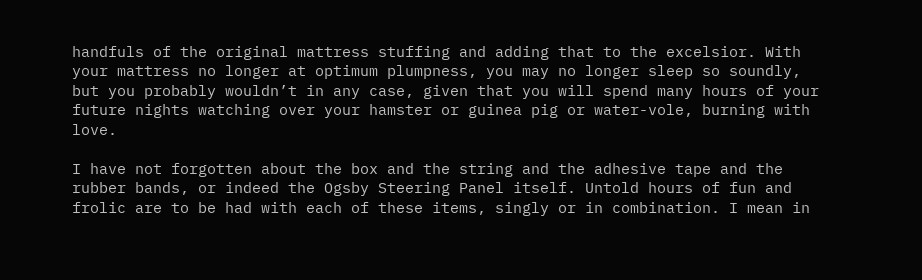handfuls of the original mattress stuffing and adding that to the excelsior. With your mattress no longer at optimum plumpness, you may no longer sleep so soundly, but you probably wouldn’t in any case, given that you will spend many hours of your future nights watching over your hamster or guinea pig or water-vole, burning with love.

I have not forgotten about the box and the string and the adhesive tape and the rubber bands, or indeed the Ogsby Steering Panel itself. Untold hours of fun and frolic are to be had with each of these items, singly or in combination. I mean in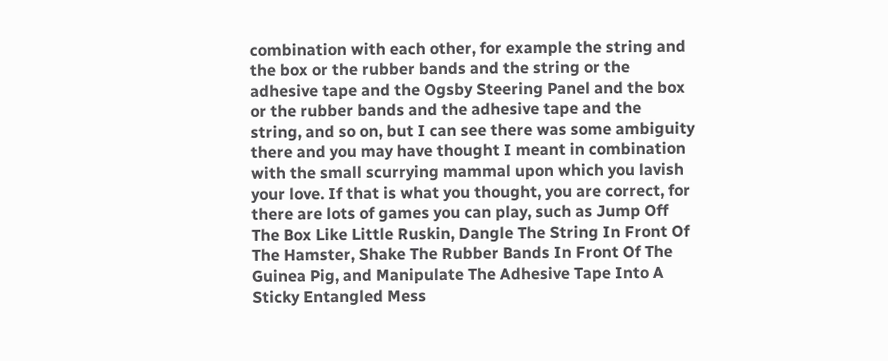combination with each other, for example the string and the box or the rubber bands and the string or the adhesive tape and the Ogsby Steering Panel and the box or the rubber bands and the adhesive tape and the string, and so on, but I can see there was some ambiguity there and you may have thought I meant in combination with the small scurrying mammal upon which you lavish your love. If that is what you thought, you are correct, for there are lots of games you can play, such as Jump Off The Box Like Little Ruskin, Dangle The String In Front Of The Hamster, Shake The Rubber Bands In Front Of The Guinea Pig, and Manipulate The Adhesive Tape Into A Sticky Entangled Mess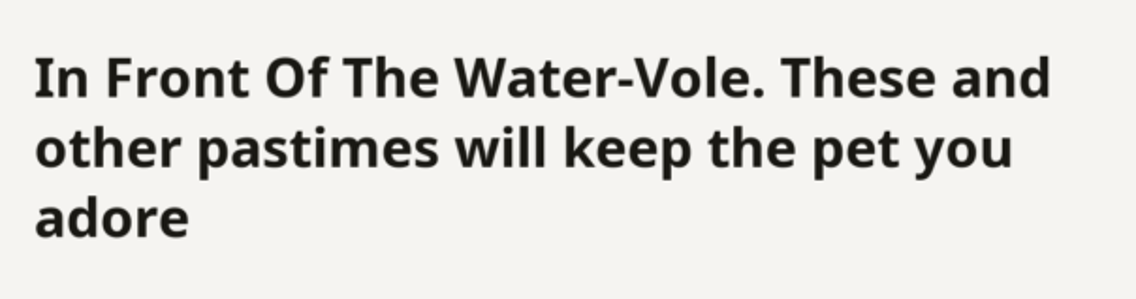In Front Of The Water-Vole. These and other pastimes will keep the pet you adore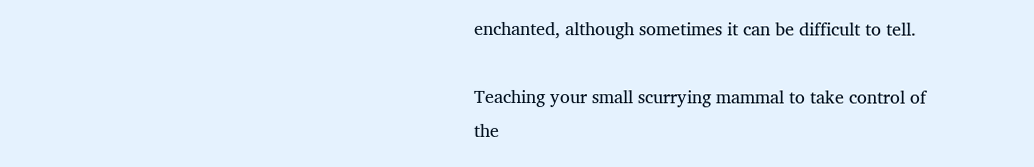enchanted, although sometimes it can be difficult to tell.

Teaching your small scurrying mammal to take control of the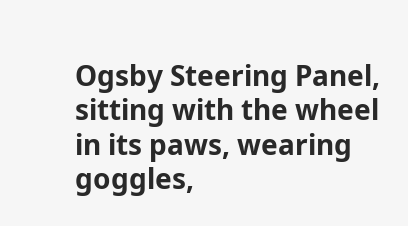Ogsby Steering Panel, sitting with the wheel in its paws, wearing goggles,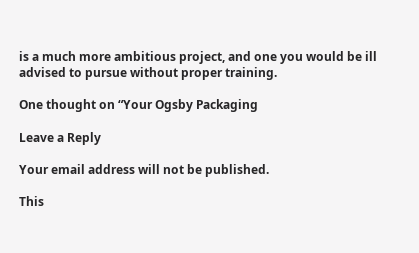is a much more ambitious project, and one you would be ill advised to pursue without proper training.

One thought on “Your Ogsby Packaging

Leave a Reply

Your email address will not be published.

This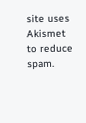site uses Akismet to reduce spam.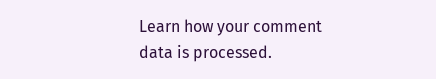Learn how your comment data is processed.